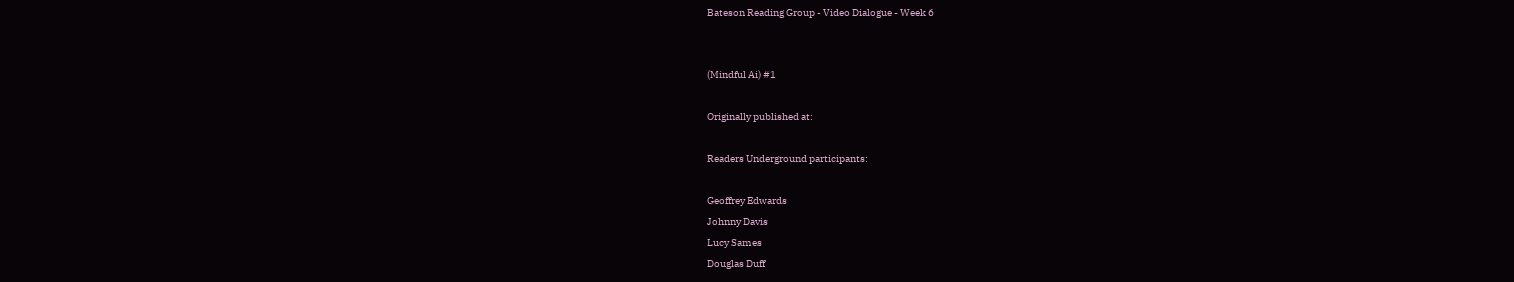Bateson Reading Group - Video Dialogue - Week 6


(Mindful Ai) #1

Originally published at:

Readers Underground participants:

Geoffrey Edwards
Johnny Davis
Lucy Sames
Douglas Duff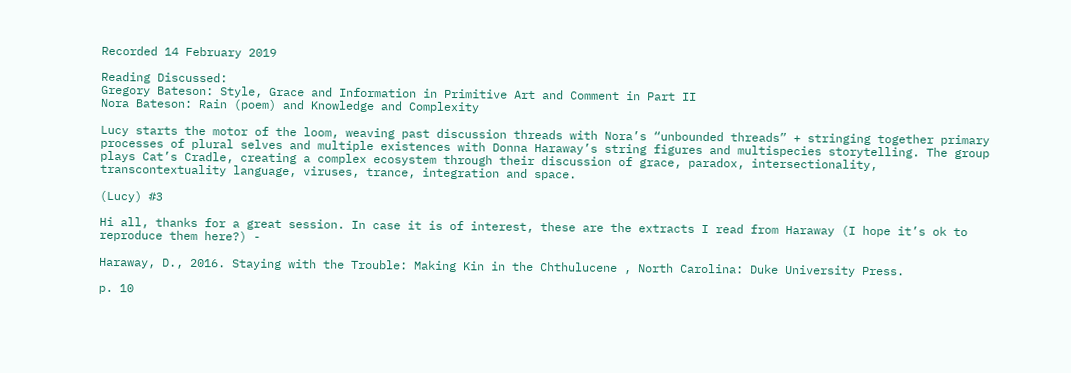Recorded 14 February 2019

Reading Discussed:
Gregory Bateson: Style, Grace and Information in Primitive Art and Comment in Part II
Nora Bateson: Rain (poem) and Knowledge and Complexity

Lucy starts the motor of the loom, weaving past discussion threads with Nora’s “unbounded threads” + stringing together primary processes of plural selves and multiple existences with Donna Haraway’s string figures and multispecies storytelling. The group plays Cat’s Cradle, creating a complex ecosystem through their discussion of grace, paradox, intersectionality, transcontextuality language, viruses, trance, integration and space.

(Lucy) #3

Hi all, thanks for a great session. In case it is of interest, these are the extracts I read from Haraway (I hope it’s ok to reproduce them here?) -

Haraway, D., 2016. Staying with the Trouble: Making Kin in the Chthulucene , North Carolina: Duke University Press.

p. 10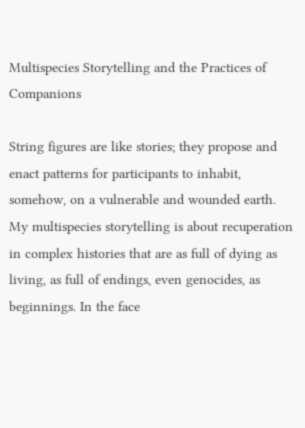Multispecies Storytelling and the Practices of Companions

String figures are like stories; they propose and enact patterns for participants to inhabit, somehow, on a vulnerable and wounded earth. My multispecies storytelling is about recuperation in complex histories that are as full of dying as living, as full of endings, even genocides, as beginnings. In the face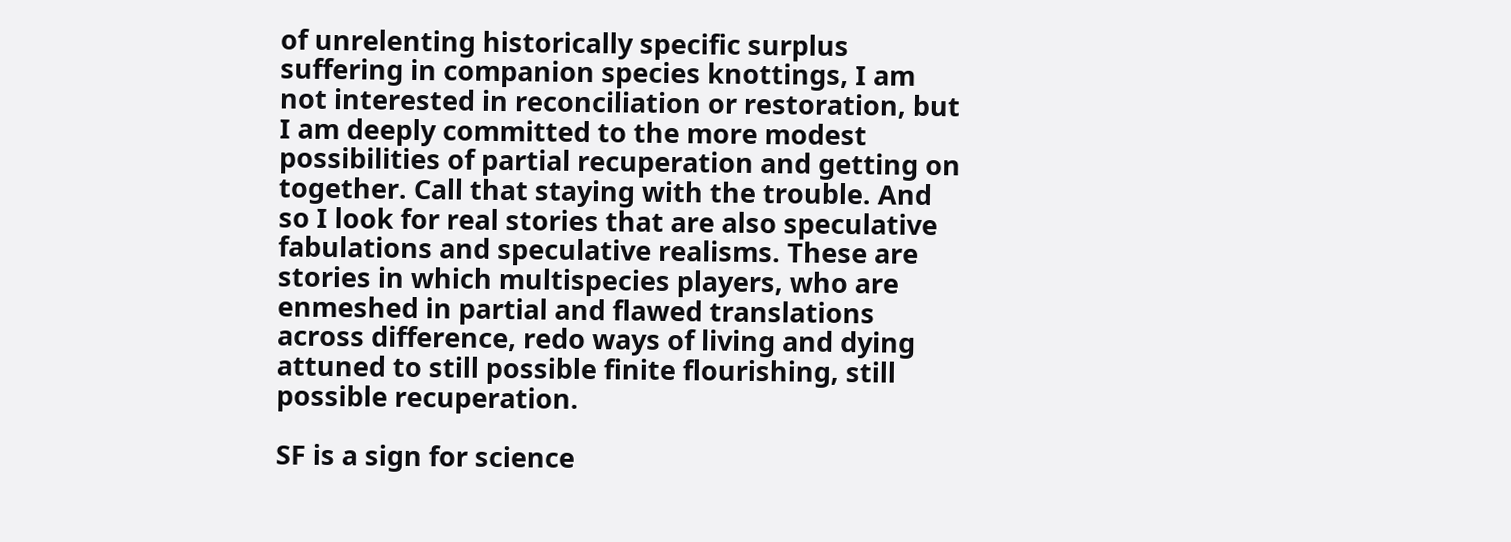of unrelenting historically specific surplus suffering in companion species knottings, I am not interested in reconciliation or restoration, but I am deeply committed to the more modest possibilities of partial recuperation and getting on together. Call that staying with the trouble. And so I look for real stories that are also speculative fabulations and speculative realisms. These are stories in which multispecies players, who are enmeshed in partial and flawed translations across difference, redo ways of living and dying attuned to still possible finite flourishing, still possible recuperation.

SF is a sign for science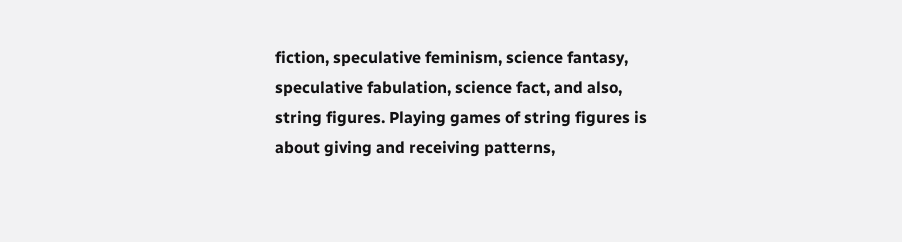fiction, speculative feminism, science fantasy, speculative fabulation, science fact, and also, string figures. Playing games of string figures is about giving and receiving patterns,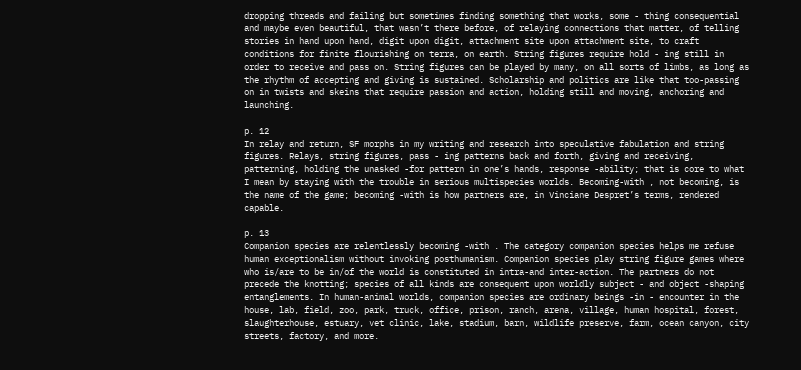dropping threads and failing but sometimes finding something that works, some - thing consequential and maybe even beautiful, that wasn’t there before, of relaying connections that matter, of telling stories in hand upon hand, digit upon digit, attachment site upon attachment site, to craft conditions for finite flourishing on terra, on earth. String figures require hold - ing still in order to receive and pass on. String figures can be played by many, on all sorts of limbs, as long as the rhythm of accepting and giving is sustained. Scholarship and politics are like that too-passing on in twists and skeins that require passion and action, holding still and moving, anchoring and launching.

p. 12
In relay and return, SF morphs in my writing and research into speculative fabulation and string figures. Relays, string figures, pass - ing patterns back and forth, giving and receiving, patterning, holding the unasked -for pattern in one’s hands, response -ability; that is core to what I mean by staying with the trouble in serious multispecies worlds. Becoming-with , not becoming, is the name of the game; becoming -with is how partners are, in Vinciane Despret’s terms, rendered capable.

p. 13
Companion species are relentlessly becoming -with . The category companion species helps me refuse human exceptionalism without invoking posthumanism. Companion species play string figure games where who is/are to be in/of the world is constituted in intra-and inter-action. The partners do not precede the knotting; species of all kinds are consequent upon worldly subject - and object -shaping entanglements. In human-animal worlds, companion species are ordinary beings -in - encounter in the house, lab, field, zoo, park, truck, office, prison, ranch, arena, village, human hospital, forest, slaughterhouse, estuary, vet clinic, lake, stadium, barn, wildlife preserve, farm, ocean canyon, city streets, factory, and more.